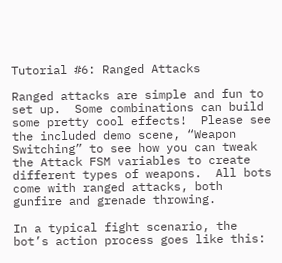Tutorial #6: Ranged Attacks

Ranged attacks are simple and fun to set up.  Some combinations can build some pretty cool effects!  Please see the included demo scene, “Weapon Switching” to see how you can tweak the Attack FSM variables to create different types of weapons.  All bots come with ranged attacks, both gunfire and grenade throwing.

In a typical fight scenario, the bot’s action process goes like this: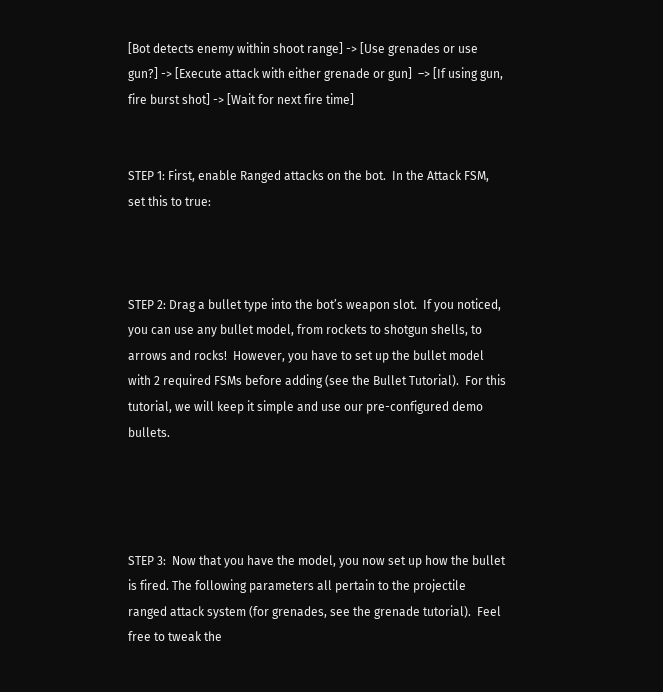[Bot detects enemy within shoot range] -> [Use grenades or use gun?] -> [Execute attack with either grenade or gun]  –> [If using gun, fire burst shot] -> [Wait for next fire time]


STEP 1: First, enable Ranged attacks on the bot.  In the Attack FSM, set this to true:



STEP 2: Drag a bullet type into the bot’s weapon slot.  If you noticed, you can use any bullet model, from rockets to shotgun shells, to arrows and rocks!  However, you have to set up the bullet model with 2 required FSMs before adding (see the Bullet Tutorial).  For this tutorial, we will keep it simple and use our pre-configured demo bullets.




STEP 3:  Now that you have the model, you now set up how the bullet is fired. The following parameters all pertain to the projectile ranged attack system (for grenades, see the grenade tutorial).  Feel free to tweak the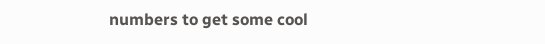numbers to get some cool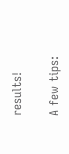results!

A few tips: